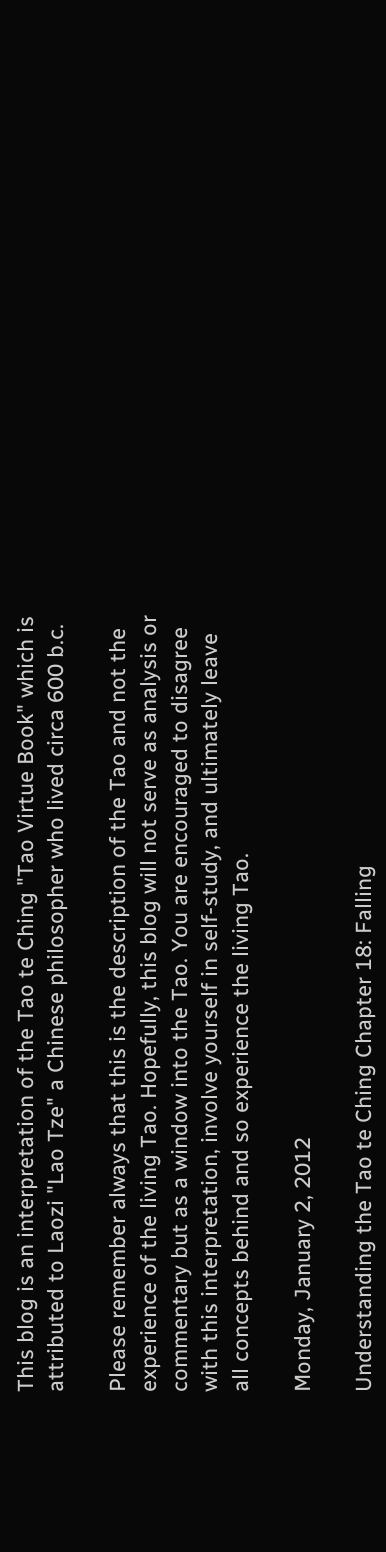This blog is an interpretation of the Tao te Ching "Tao Virtue Book" which is attributed to Laozi "Lao Tze" a Chinese philosopher who lived circa 600 b.c.

Please remember always that this is the description of the Tao and not the experience of the living Tao. Hopefully, this blog will not serve as analysis or commentary but as a window into the Tao. You are encouraged to disagree with this interpretation, involve yourself in self-study, and ultimately leave all concepts behind and so experience the living Tao.

Monday, January 2, 2012

Understanding the Tao te Ching Chapter 18: Falling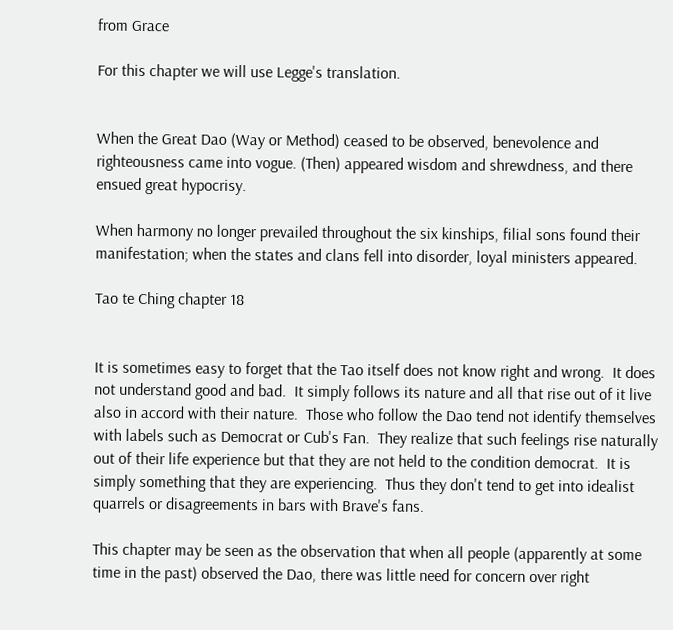from Grace

For this chapter we will use Legge's translation.


When the Great Dao (Way or Method) ceased to be observed, benevolence and righteousness came into vogue. (Then) appeared wisdom and shrewdness, and there ensued great hypocrisy.

When harmony no longer prevailed throughout the six kinships, filial sons found their manifestation; when the states and clans fell into disorder, loyal ministers appeared.

Tao te Ching chapter 18


It is sometimes easy to forget that the Tao itself does not know right and wrong.  It does not understand good and bad.  It simply follows its nature and all that rise out of it live also in accord with their nature.  Those who follow the Dao tend not identify themselves with labels such as Democrat or Cub's Fan.  They realize that such feelings rise naturally out of their life experience but that they are not held to the condition democrat.  It is simply something that they are experiencing.  Thus they don't tend to get into idealist quarrels or disagreements in bars with Brave's fans.

This chapter may be seen as the observation that when all people (apparently at some time in the past) observed the Dao, there was little need for concern over right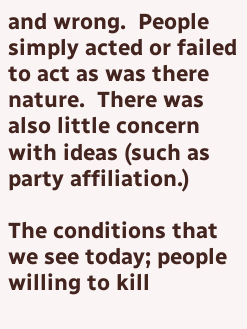and wrong.  People simply acted or failed to act as was there nature.  There was also little concern with ideas (such as party affiliation.)

The conditions that we see today; people willing to kill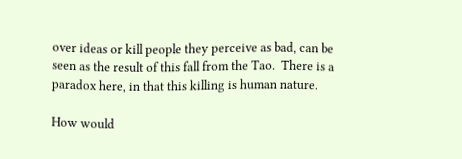over ideas or kill people they perceive as bad, can be seen as the result of this fall from the Tao.  There is a paradox here, in that this killing is human nature.

How would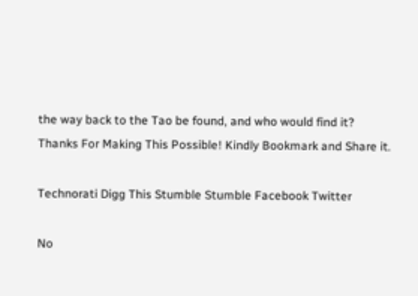the way back to the Tao be found, and who would find it?
Thanks For Making This Possible! Kindly Bookmark and Share it.

Technorati Digg This Stumble Stumble Facebook Twitter

No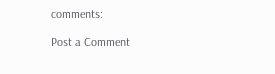comments:

Post a Comment